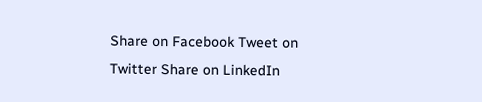Share on Facebook Tweet on Twitter Share on LinkedIn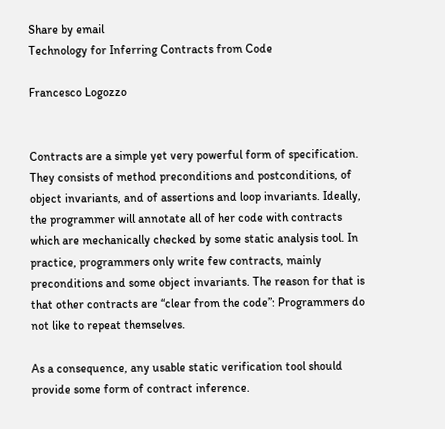Share by email
Technology for Inferring Contracts from Code

Francesco Logozzo


Contracts are a simple yet very powerful form of specification. They consists of method preconditions and postconditions, of object invariants, and of assertions and loop invariants. Ideally, the programmer will annotate all of her code with contracts which are mechanically checked by some static analysis tool. In practice, programmers only write few contracts, mainly preconditions and some object invariants. The reason for that is that other contracts are “clear from the code”: Programmers do not like to repeat themselves.

As a consequence, any usable static verification tool should provide some form of contract inference.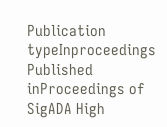Publication typeInproceedings
Published inProceedings of SigADA High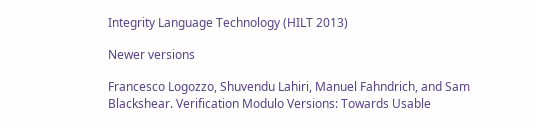Integrity Language Technology (HILT 2013)

Newer versions

Francesco Logozzo, Shuvendu Lahiri, Manuel Fahndrich, and Sam Blackshear. Verification Modulo Versions: Towards Usable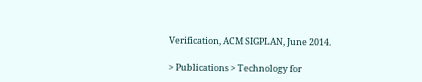Verification, ACM SIGPLAN, June 2014.

> Publications > Technology for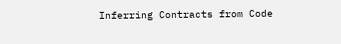Inferring Contracts from Code